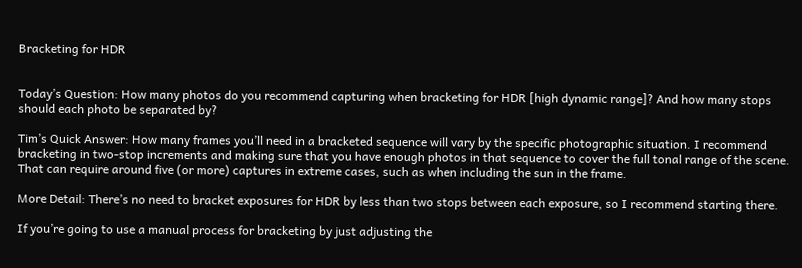Bracketing for HDR


Today’s Question: How many photos do you recommend capturing when bracketing for HDR [high dynamic range]? And how many stops should each photo be separated by?

Tim’s Quick Answer: How many frames you’ll need in a bracketed sequence will vary by the specific photographic situation. I recommend bracketing in two-stop increments and making sure that you have enough photos in that sequence to cover the full tonal range of the scene. That can require around five (or more) captures in extreme cases, such as when including the sun in the frame.

More Detail: There’s no need to bracket exposures for HDR by less than two stops between each exposure, so I recommend starting there.

If you’re going to use a manual process for bracketing by just adjusting the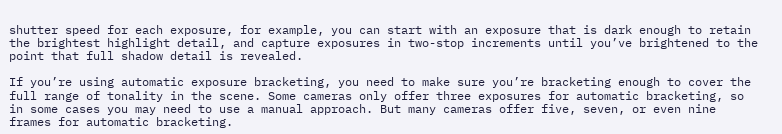shutter speed for each exposure, for example, you can start with an exposure that is dark enough to retain the brightest highlight detail, and capture exposures in two-stop increments until you’ve brightened to the point that full shadow detail is revealed.

If you’re using automatic exposure bracketing, you need to make sure you’re bracketing enough to cover the full range of tonality in the scene. Some cameras only offer three exposures for automatic bracketing, so in some cases you may need to use a manual approach. But many cameras offer five, seven, or even nine frames for automatic bracketing.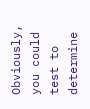Obviously, you could test to determine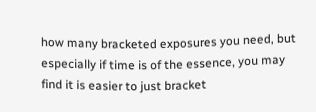how many bracketed exposures you need, but especially if time is of the essence, you may find it is easier to just bracket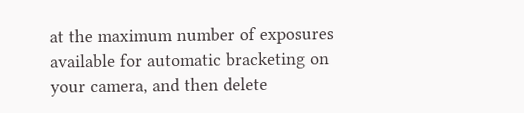at the maximum number of exposures available for automatic bracketing on your camera, and then delete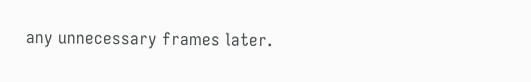any unnecessary frames later.